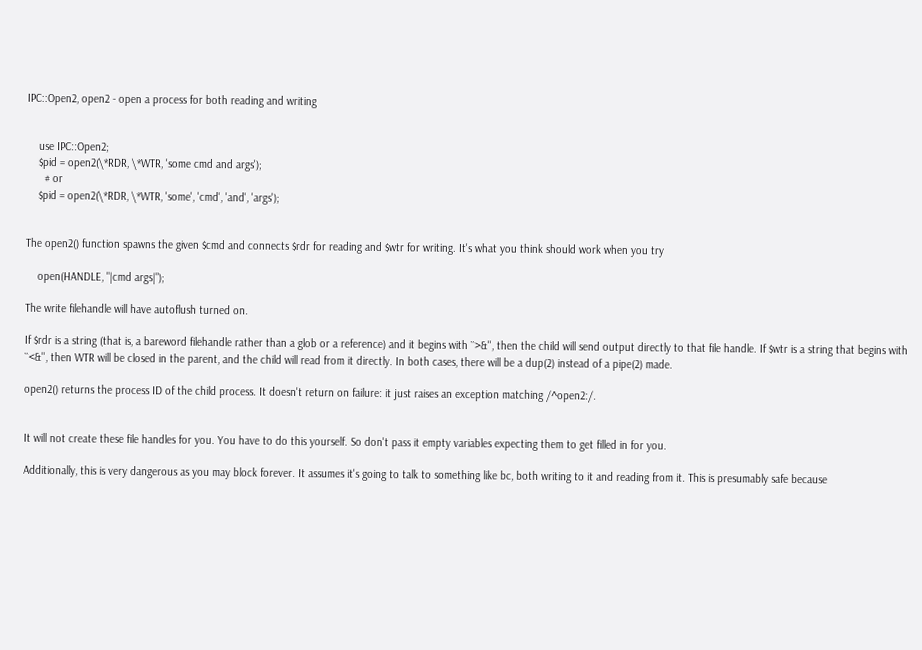IPC::Open2, open2 - open a process for both reading and writing


    use IPC::Open2;
    $pid = open2(\*RDR, \*WTR, 'some cmd and args');
      # or
    $pid = open2(\*RDR, \*WTR, 'some', 'cmd', 'and', 'args');


The open2() function spawns the given $cmd and connects $rdr for reading and $wtr for writing. It's what you think should work when you try

    open(HANDLE, "|cmd args|");

The write filehandle will have autoflush turned on.

If $rdr is a string (that is, a bareword filehandle rather than a glob or a reference) and it begins with ``>&'', then the child will send output directly to that file handle. If $wtr is a string that begins with ``<&'', then WTR will be closed in the parent, and the child will read from it directly. In both cases, there will be a dup(2) instead of a pipe(2) made.

open2() returns the process ID of the child process. It doesn't return on failure: it just raises an exception matching /^open2:/.


It will not create these file handles for you. You have to do this yourself. So don't pass it empty variables expecting them to get filled in for you.

Additionally, this is very dangerous as you may block forever. It assumes it's going to talk to something like bc, both writing to it and reading from it. This is presumably safe because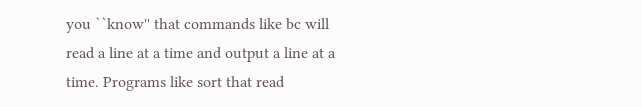you ``know'' that commands like bc will read a line at a time and output a line at a time. Programs like sort that read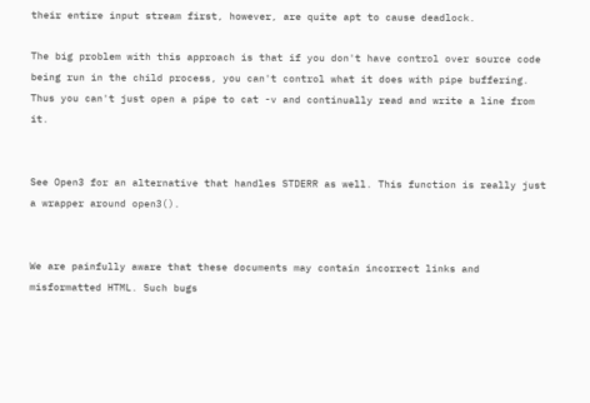their entire input stream first, however, are quite apt to cause deadlock.

The big problem with this approach is that if you don't have control over source code being run in the child process, you can't control what it does with pipe buffering. Thus you can't just open a pipe to cat -v and continually read and write a line from it.


See Open3 for an alternative that handles STDERR as well. This function is really just a wrapper around open3().


We are painfully aware that these documents may contain incorrect links and misformatted HTML. Such bugs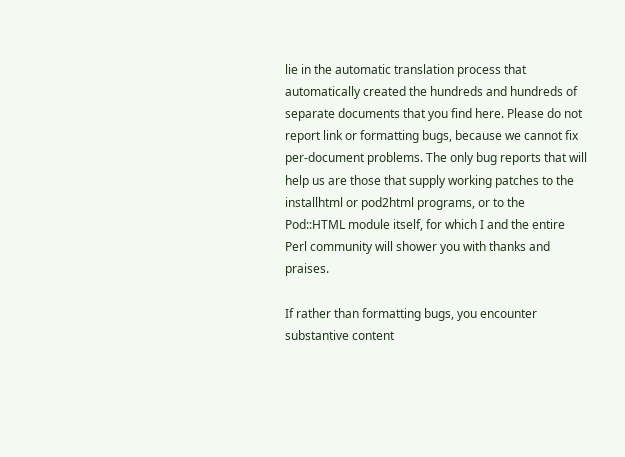lie in the automatic translation process that automatically created the hundreds and hundreds of separate documents that you find here. Please do not report link or formatting bugs, because we cannot fix per-document problems. The only bug reports that will help us are those that supply working patches to the installhtml or pod2html programs, or to the Pod::HTML module itself, for which I and the entire Perl community will shower you with thanks and praises.

If rather than formatting bugs, you encounter substantive content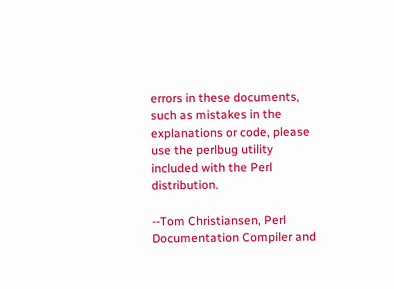errors in these documents, such as mistakes in the explanations or code, please use the perlbug utility included with the Perl distribution.

--Tom Christiansen, Perl Documentation Compiler and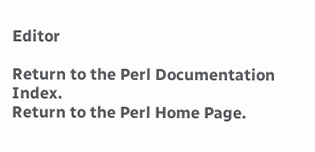Editor

Return to the Perl Documentation Index.
Return to the Perl Home Page.